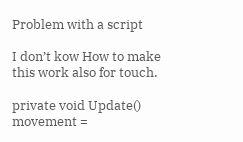Problem with a script

I don’t kow How to make this work also for touch.

private void Update()
movement =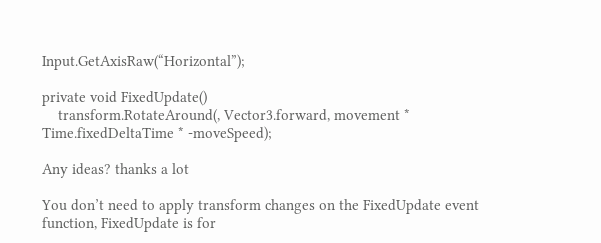Input.GetAxisRaw(“Horizontal”);

private void FixedUpdate()
    transform.RotateAround(, Vector3.forward, movement * Time.fixedDeltaTime * -moveSpeed);

Any ideas? thanks a lot

You don’t need to apply transform changes on the FixedUpdate event function, FixedUpdate is for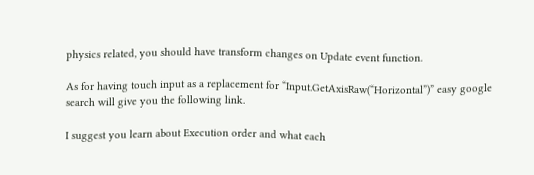physics related, you should have transform changes on Update event function.

As for having touch input as a replacement for “Input.GetAxisRaw(“Horizontal”)” easy google search will give you the following link.

I suggest you learn about Execution order and what each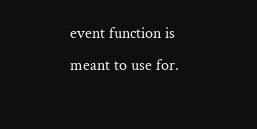event function is meant to use for.